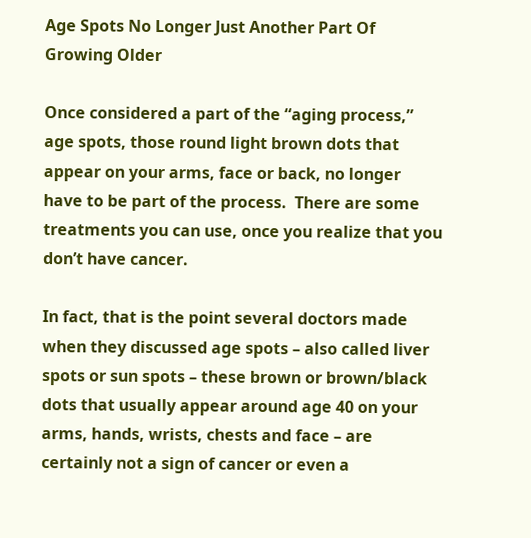Age Spots No Longer Just Another Part Of Growing Older

Once considered a part of the “aging process,” age spots, those round light brown dots that appear on your arms, face or back, no longer have to be part of the process.  There are some treatments you can use, once you realize that you don’t have cancer.

In fact, that is the point several doctors made when they discussed age spots – also called liver spots or sun spots – these brown or brown/black dots that usually appear around age 40 on your arms, hands, wrists, chests and face – are certainly not a sign of cancer or even a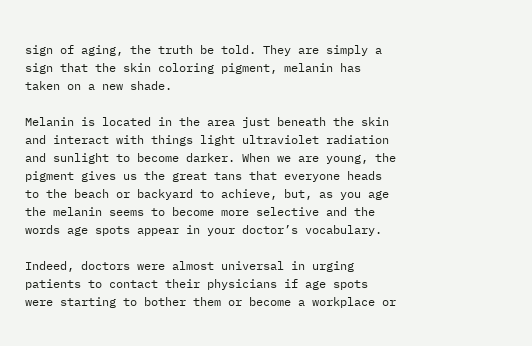sign of aging, the truth be told. They are simply a sign that the skin coloring pigment, melanin has taken on a new shade.

Melanin is located in the area just beneath the skin and interact with things light ultraviolet radiation and sunlight to become darker. When we are young, the pigment gives us the great tans that everyone heads to the beach or backyard to achieve, but, as you age the melanin seems to become more selective and the words age spots appear in your doctor’s vocabulary.

Indeed, doctors were almost universal in urging patients to contact their physicians if age spots were starting to bother them or become a workplace or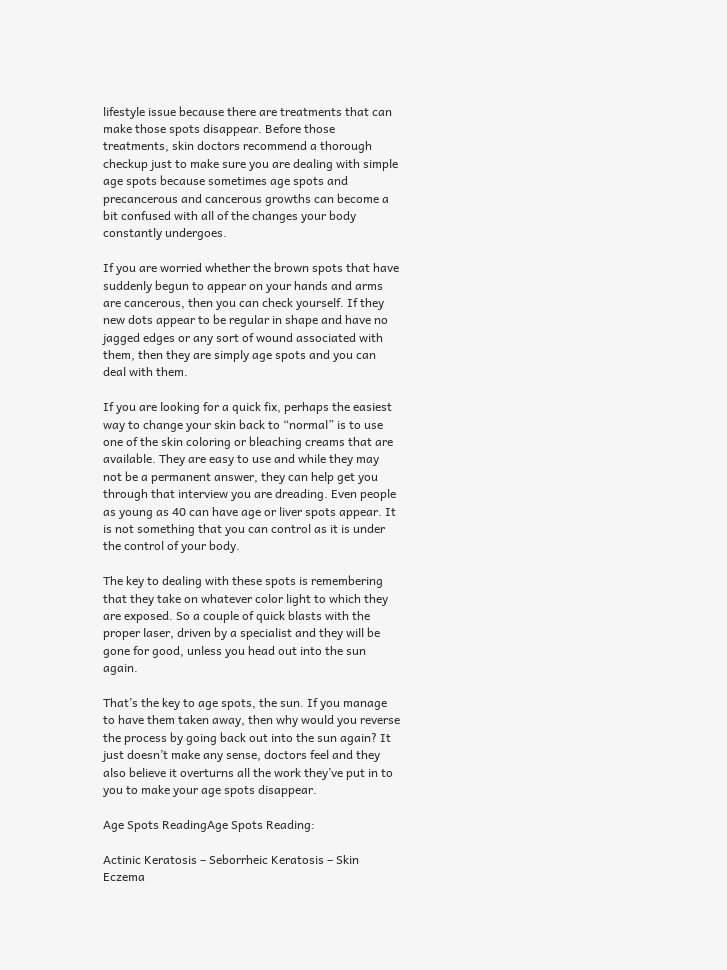lifestyle issue because there are treatments that can make those spots disappear. Before those treatments, skin doctors recommend a thorough checkup just to make sure you are dealing with simple age spots because sometimes age spots and precancerous and cancerous growths can become a bit confused with all of the changes your body constantly undergoes.

If you are worried whether the brown spots that have suddenly begun to appear on your hands and arms are cancerous, then you can check yourself. If they new dots appear to be regular in shape and have no jagged edges or any sort of wound associated with them, then they are simply age spots and you can deal with them.

If you are looking for a quick fix, perhaps the easiest way to change your skin back to “normal” is to use one of the skin coloring or bleaching creams that are available. They are easy to use and while they may not be a permanent answer, they can help get you through that interview you are dreading. Even people as young as 40 can have age or liver spots appear. It is not something that you can control as it is under the control of your body.

The key to dealing with these spots is remembering that they take on whatever color light to which they are exposed. So a couple of quick blasts with the proper laser, driven by a specialist and they will be gone for good, unless you head out into the sun again.

That’s the key to age spots, the sun. If you manage to have them taken away, then why would you reverse the process by going back out into the sun again? It just doesn’t make any sense, doctors feel and they also believe it overturns all the work they’ve put in to you to make your age spots disappear.

Age Spots ReadingAge Spots Reading:

Actinic Keratosis – Seborrheic Keratosis – Skin Eczema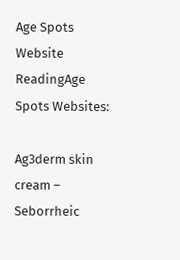Age Spots Website ReadingAge Spots Websites:

Ag3derm skin cream – Seborrheic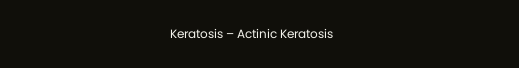Keratosis – Actinic Keratosis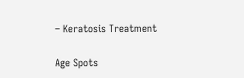– Keratosis Treatment

Age Spots